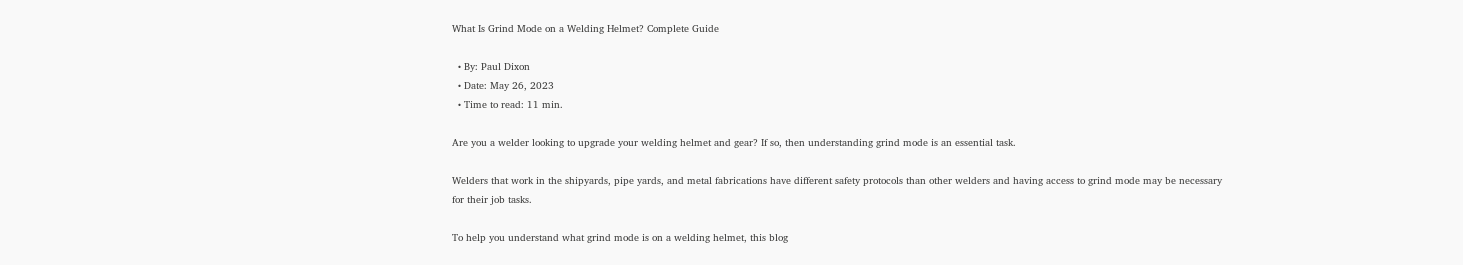What Is Grind Mode on a Welding Helmet? Complete Guide

  • By: Paul Dixon
  • Date: May 26, 2023
  • Time to read: 11 min.

Are you a welder looking to upgrade your welding helmet and gear? If so, then understanding grind mode is an essential task.

Welders that work in the shipyards, pipe yards, and metal fabrications have different safety protocols than other welders and having access to grind mode may be necessary for their job tasks.

To help you understand what grind mode is on a welding helmet, this blog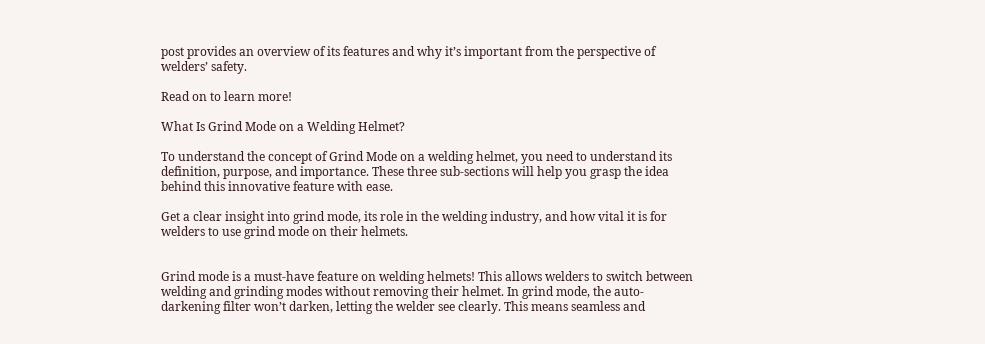post provides an overview of its features and why it’s important from the perspective of welders’ safety.

Read on to learn more!

What Is Grind Mode on a Welding Helmet?

To understand the concept of Grind Mode on a welding helmet, you need to understand its definition, purpose, and importance. These three sub-sections will help you grasp the idea behind this innovative feature with ease.

Get a clear insight into grind mode, its role in the welding industry, and how vital it is for welders to use grind mode on their helmets.


Grind mode is a must-have feature on welding helmets! This allows welders to switch between welding and grinding modes without removing their helmet. In grind mode, the auto-darkening filter won’t darken, letting the welder see clearly. This means seamless and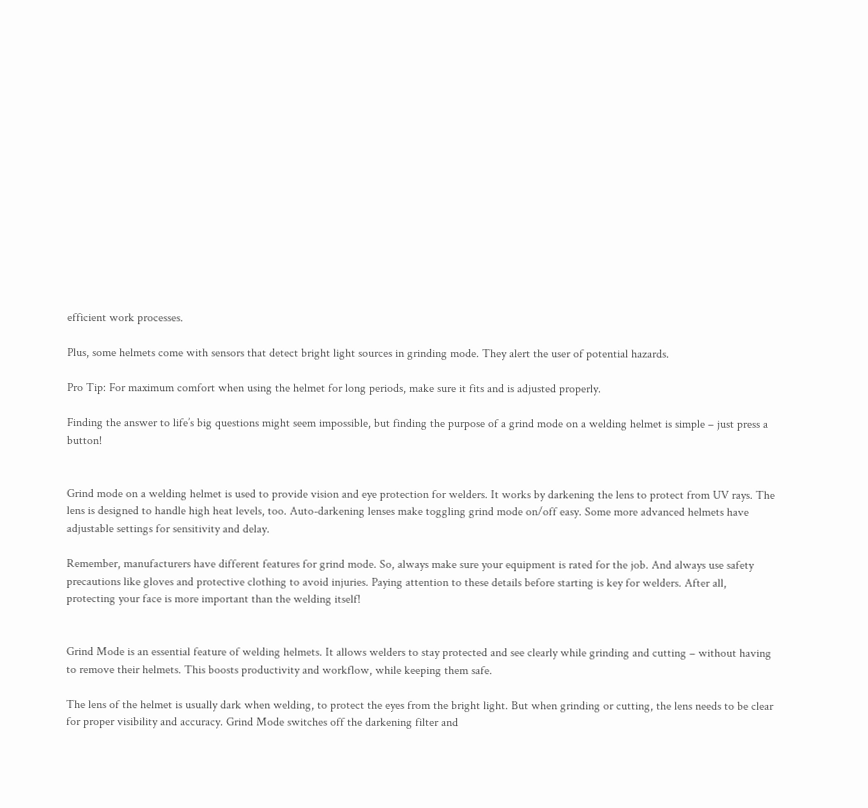efficient work processes.

Plus, some helmets come with sensors that detect bright light sources in grinding mode. They alert the user of potential hazards.

Pro Tip: For maximum comfort when using the helmet for long periods, make sure it fits and is adjusted properly.

Finding the answer to life’s big questions might seem impossible, but finding the purpose of a grind mode on a welding helmet is simple – just press a button!


Grind mode on a welding helmet is used to provide vision and eye protection for welders. It works by darkening the lens to protect from UV rays. The lens is designed to handle high heat levels, too. Auto-darkening lenses make toggling grind mode on/off easy. Some more advanced helmets have adjustable settings for sensitivity and delay.

Remember, manufacturers have different features for grind mode. So, always make sure your equipment is rated for the job. And always use safety precautions like gloves and protective clothing to avoid injuries. Paying attention to these details before starting is key for welders. After all, protecting your face is more important than the welding itself!


Grind Mode is an essential feature of welding helmets. It allows welders to stay protected and see clearly while grinding and cutting – without having to remove their helmets. This boosts productivity and workflow, while keeping them safe.

The lens of the helmet is usually dark when welding, to protect the eyes from the bright light. But when grinding or cutting, the lens needs to be clear for proper visibility and accuracy. Grind Mode switches off the darkening filter and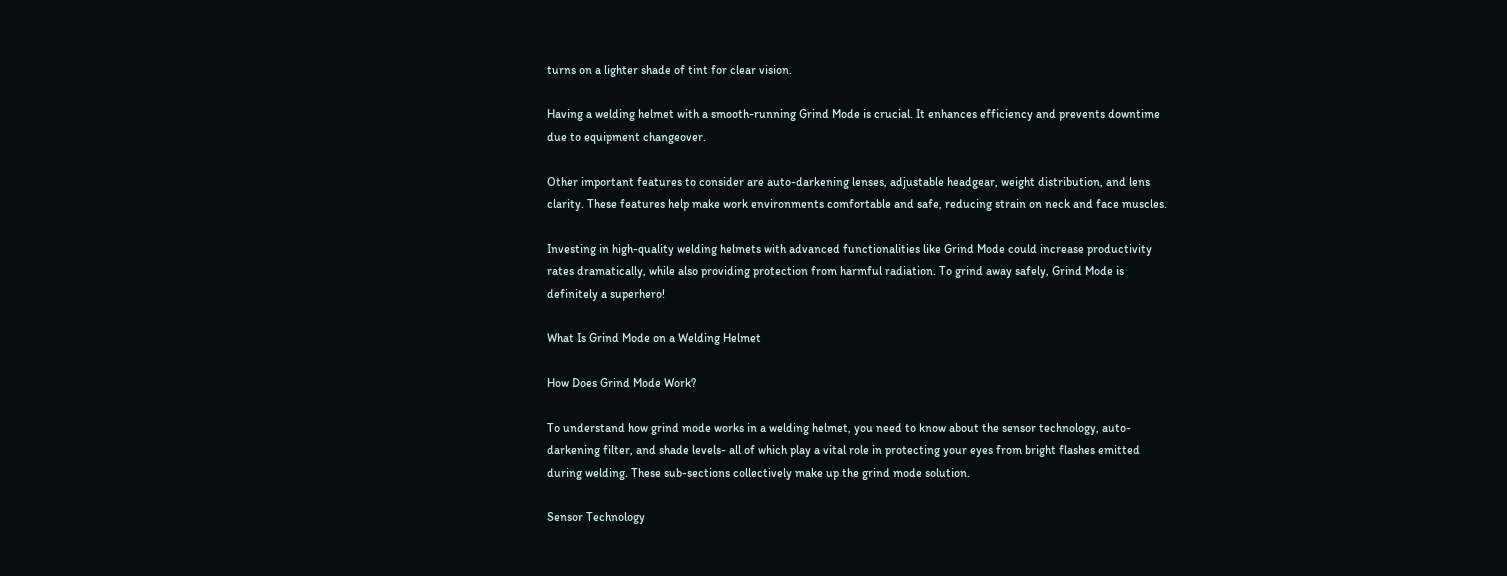turns on a lighter shade of tint for clear vision.

Having a welding helmet with a smooth-running Grind Mode is crucial. It enhances efficiency and prevents downtime due to equipment changeover.

Other important features to consider are auto-darkening lenses, adjustable headgear, weight distribution, and lens clarity. These features help make work environments comfortable and safe, reducing strain on neck and face muscles.

Investing in high-quality welding helmets with advanced functionalities like Grind Mode could increase productivity rates dramatically, while also providing protection from harmful radiation. To grind away safely, Grind Mode is definitely a superhero!

What Is Grind Mode on a Welding Helmet

How Does Grind Mode Work?

To understand how grind mode works in a welding helmet, you need to know about the sensor technology, auto-darkening filter, and shade levels- all of which play a vital role in protecting your eyes from bright flashes emitted during welding. These sub-sections collectively make up the grind mode solution.

Sensor Technology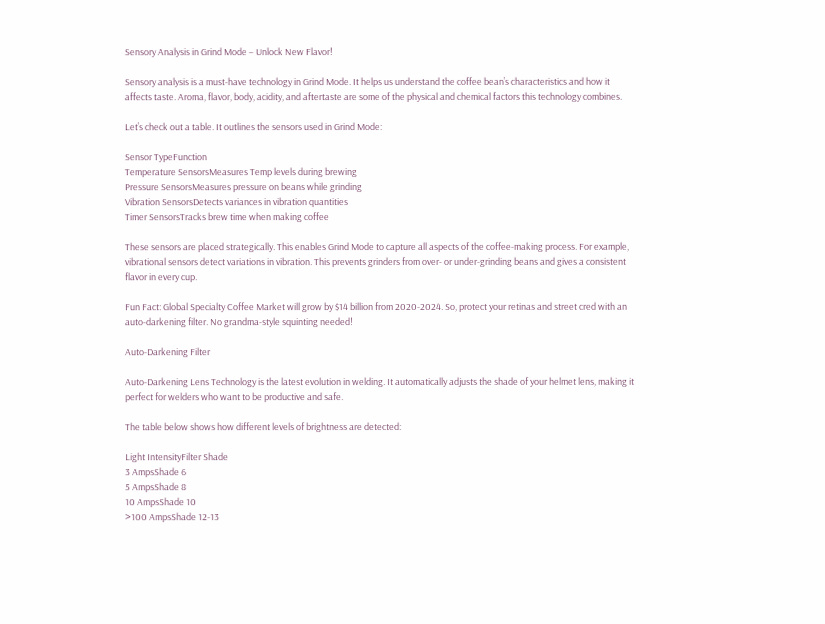Sensory Analysis in Grind Mode – Unlock New Flavor!

Sensory analysis is a must-have technology in Grind Mode. It helps us understand the coffee bean’s characteristics and how it affects taste. Aroma, flavor, body, acidity, and aftertaste are some of the physical and chemical factors this technology combines.

Let’s check out a table. It outlines the sensors used in Grind Mode:

Sensor TypeFunction
Temperature SensorsMeasures Temp levels during brewing
Pressure SensorsMeasures pressure on beans while grinding
Vibration SensorsDetects variances in vibration quantities
Timer SensorsTracks brew time when making coffee

These sensors are placed strategically. This enables Grind Mode to capture all aspects of the coffee-making process. For example, vibrational sensors detect variations in vibration. This prevents grinders from over- or under-grinding beans and gives a consistent flavor in every cup.

Fun Fact: Global Specialty Coffee Market will grow by $14 billion from 2020-2024. So, protect your retinas and street cred with an auto-darkening filter. No grandma-style squinting needed!

Auto-Darkening Filter

Auto-Darkening Lens Technology is the latest evolution in welding. It automatically adjusts the shade of your helmet lens, making it perfect for welders who want to be productive and safe.

The table below shows how different levels of brightness are detected:

Light IntensityFilter Shade
3 AmpsShade 6
5 AmpsShade 8
10 AmpsShade 10
>100 AmpsShade 12-13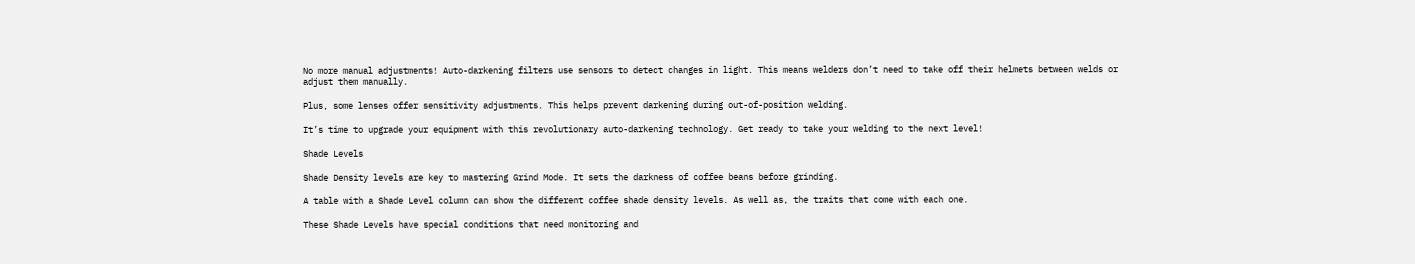No more manual adjustments! Auto-darkening filters use sensors to detect changes in light. This means welders don’t need to take off their helmets between welds or adjust them manually.

Plus, some lenses offer sensitivity adjustments. This helps prevent darkening during out-of-position welding.

It’s time to upgrade your equipment with this revolutionary auto-darkening technology. Get ready to take your welding to the next level!

Shade Levels

Shade Density levels are key to mastering Grind Mode. It sets the darkness of coffee beans before grinding.

A table with a Shade Level column can show the different coffee shade density levels. As well as, the traits that come with each one.

These Shade Levels have special conditions that need monitoring and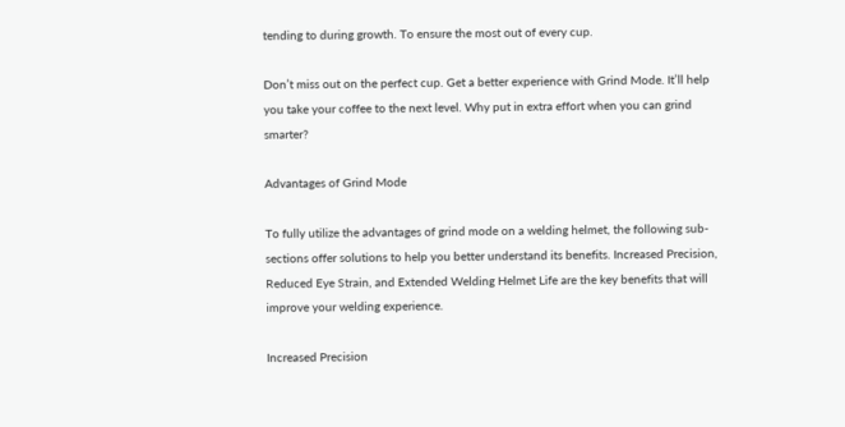tending to during growth. To ensure the most out of every cup.

Don’t miss out on the perfect cup. Get a better experience with Grind Mode. It’ll help you take your coffee to the next level. Why put in extra effort when you can grind smarter?

Advantages of Grind Mode

To fully utilize the advantages of grind mode on a welding helmet, the following sub-sections offer solutions to help you better understand its benefits. Increased Precision, Reduced Eye Strain, and Extended Welding Helmet Life are the key benefits that will improve your welding experience.

Increased Precision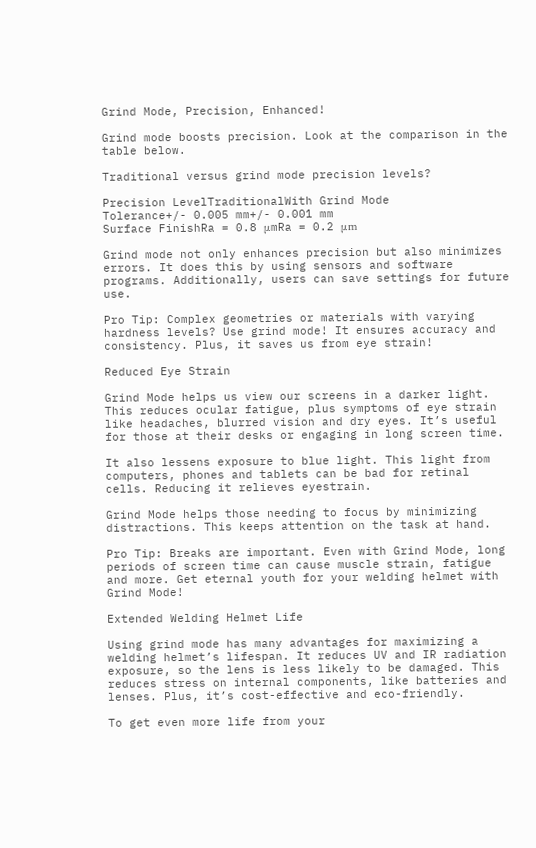Grind Mode, Precision, Enhanced!

Grind mode boosts precision. Look at the comparison in the table below.

Traditional versus grind mode precision levels?

Precision LevelTraditionalWith Grind Mode
Tolerance+/- 0.005 mm+/- 0.001 mm
Surface FinishRa = 0.8 μmRa = 0.2 μm

Grind mode not only enhances precision but also minimizes errors. It does this by using sensors and software programs. Additionally, users can save settings for future use.

Pro Tip: Complex geometries or materials with varying hardness levels? Use grind mode! It ensures accuracy and consistency. Plus, it saves us from eye strain!

Reduced Eye Strain

Grind Mode helps us view our screens in a darker light. This reduces ocular fatigue, plus symptoms of eye strain like headaches, blurred vision and dry eyes. It’s useful for those at their desks or engaging in long screen time.

It also lessens exposure to blue light. This light from computers, phones and tablets can be bad for retinal cells. Reducing it relieves eyestrain.

Grind Mode helps those needing to focus by minimizing distractions. This keeps attention on the task at hand.

Pro Tip: Breaks are important. Even with Grind Mode, long periods of screen time can cause muscle strain, fatigue and more. Get eternal youth for your welding helmet with Grind Mode!

Extended Welding Helmet Life

Using grind mode has many advantages for maximizing a welding helmet’s lifespan. It reduces UV and IR radiation exposure, so the lens is less likely to be damaged. This reduces stress on internal components, like batteries and lenses. Plus, it’s cost-effective and eco-friendly.

To get even more life from your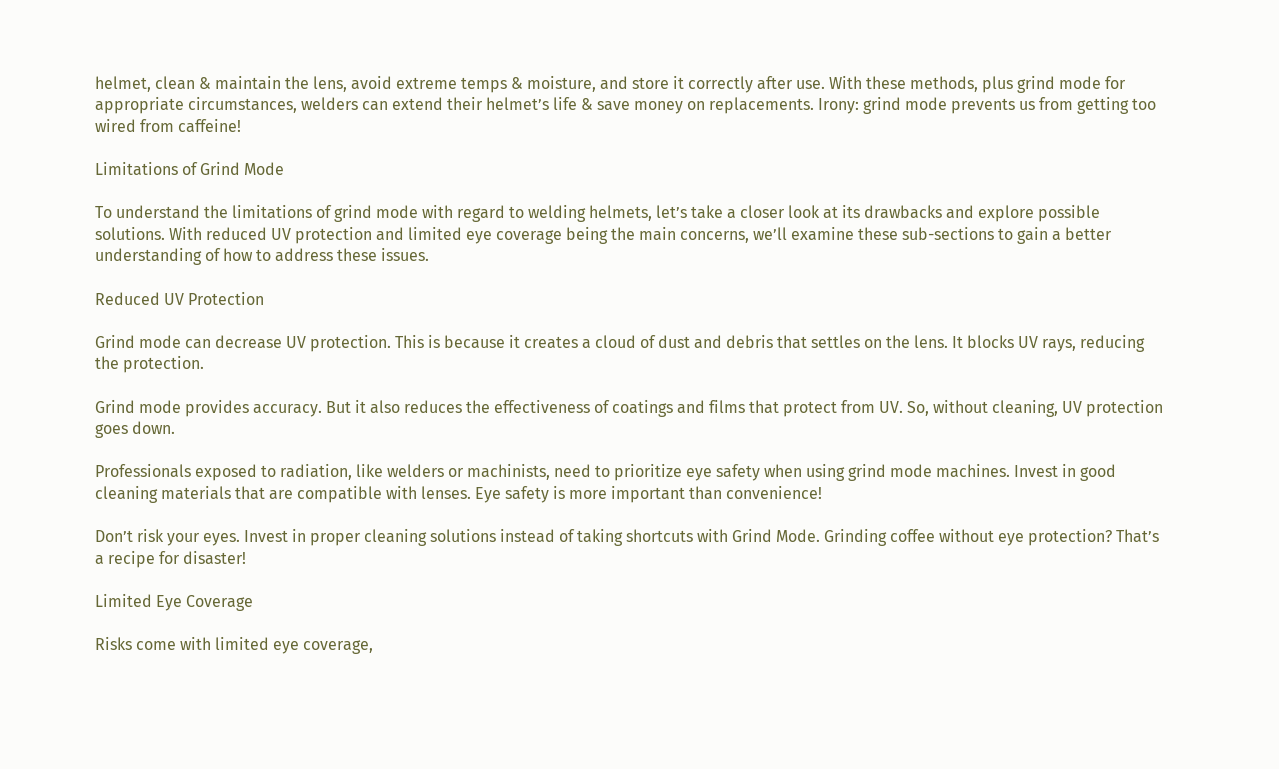helmet, clean & maintain the lens, avoid extreme temps & moisture, and store it correctly after use. With these methods, plus grind mode for appropriate circumstances, welders can extend their helmet’s life & save money on replacements. Irony: grind mode prevents us from getting too wired from caffeine!

Limitations of Grind Mode

To understand the limitations of grind mode with regard to welding helmets, let’s take a closer look at its drawbacks and explore possible solutions. With reduced UV protection and limited eye coverage being the main concerns, we’ll examine these sub-sections to gain a better understanding of how to address these issues.

Reduced UV Protection

Grind mode can decrease UV protection. This is because it creates a cloud of dust and debris that settles on the lens. It blocks UV rays, reducing the protection.

Grind mode provides accuracy. But it also reduces the effectiveness of coatings and films that protect from UV. So, without cleaning, UV protection goes down.

Professionals exposed to radiation, like welders or machinists, need to prioritize eye safety when using grind mode machines. Invest in good cleaning materials that are compatible with lenses. Eye safety is more important than convenience!

Don’t risk your eyes. Invest in proper cleaning solutions instead of taking shortcuts with Grind Mode. Grinding coffee without eye protection? That’s a recipe for disaster!

Limited Eye Coverage

Risks come with limited eye coverage,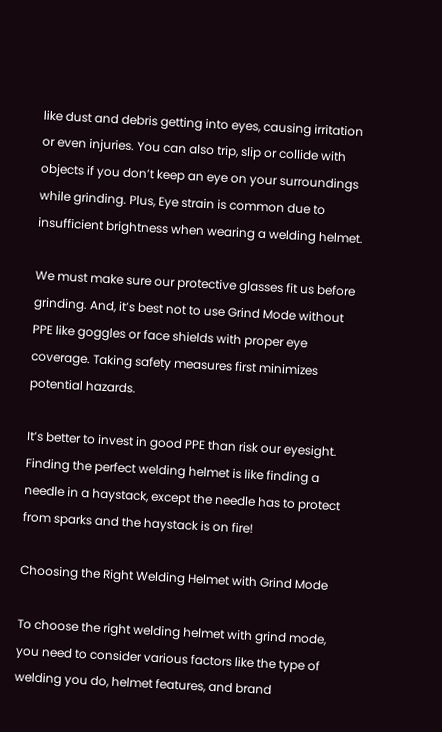like dust and debris getting into eyes, causing irritation or even injuries. You can also trip, slip or collide with objects if you don’t keep an eye on your surroundings while grinding. Plus, Eye strain is common due to insufficient brightness when wearing a welding helmet.

We must make sure our protective glasses fit us before grinding. And, it’s best not to use Grind Mode without PPE like goggles or face shields with proper eye coverage. Taking safety measures first minimizes potential hazards.

It’s better to invest in good PPE than risk our eyesight. Finding the perfect welding helmet is like finding a needle in a haystack, except the needle has to protect from sparks and the haystack is on fire!

Choosing the Right Welding Helmet with Grind Mode

To choose the right welding helmet with grind mode, you need to consider various factors like the type of welding you do, helmet features, and brand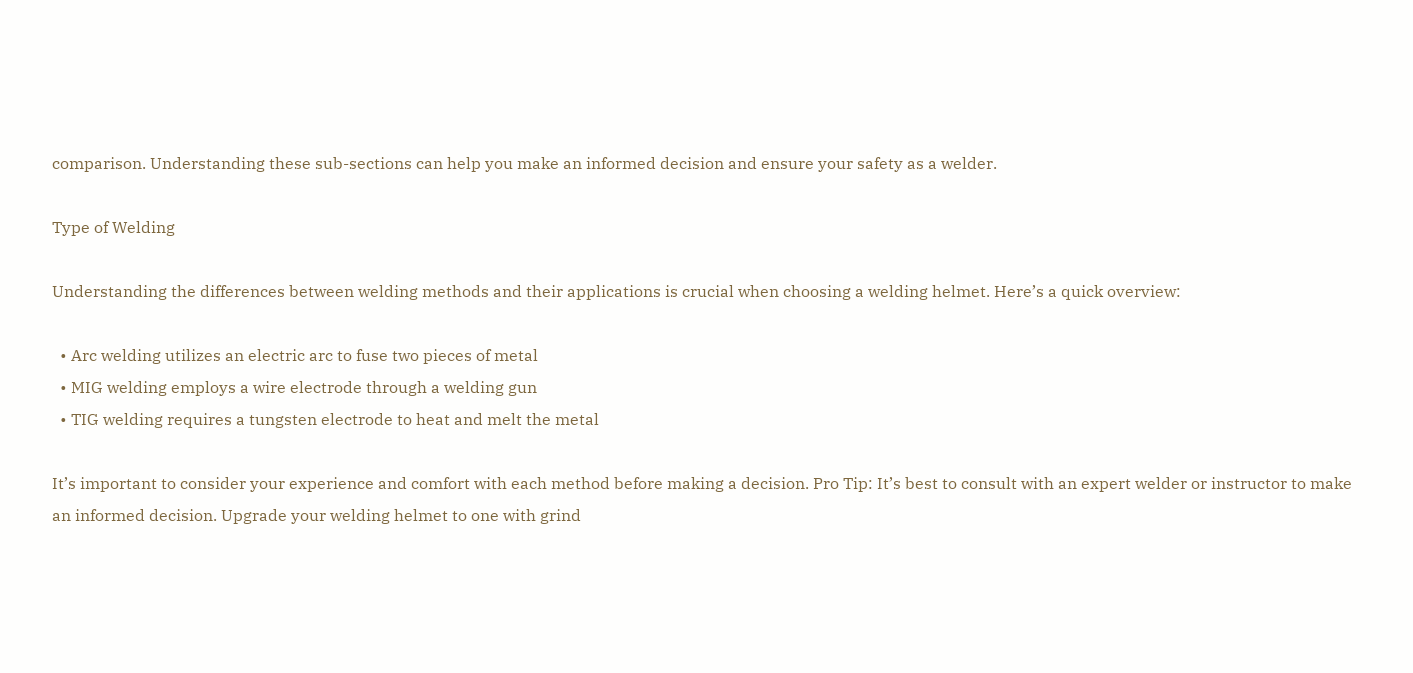comparison. Understanding these sub-sections can help you make an informed decision and ensure your safety as a welder.

Type of Welding

Understanding the differences between welding methods and their applications is crucial when choosing a welding helmet. Here’s a quick overview:

  • Arc welding utilizes an electric arc to fuse two pieces of metal
  • MIG welding employs a wire electrode through a welding gun
  • TIG welding requires a tungsten electrode to heat and melt the metal

It’s important to consider your experience and comfort with each method before making a decision. Pro Tip: It’s best to consult with an expert welder or instructor to make an informed decision. Upgrade your welding helmet to one with grind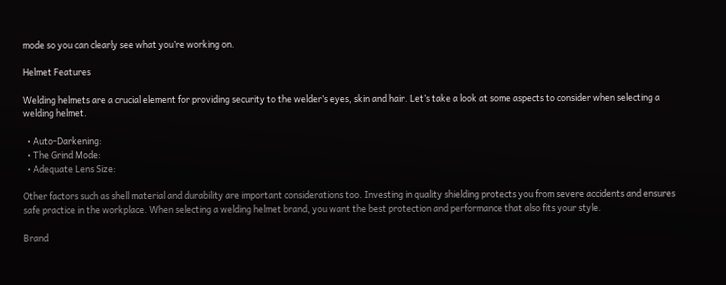mode so you can clearly see what you’re working on.

Helmet Features

Welding helmets are a crucial element for providing security to the welder’s eyes, skin and hair. Let’s take a look at some aspects to consider when selecting a welding helmet.

  • Auto-Darkening:
  • The Grind Mode:
  • Adequate Lens Size:

Other factors such as shell material and durability are important considerations too. Investing in quality shielding protects you from severe accidents and ensures safe practice in the workplace. When selecting a welding helmet brand, you want the best protection and performance that also fits your style.

Brand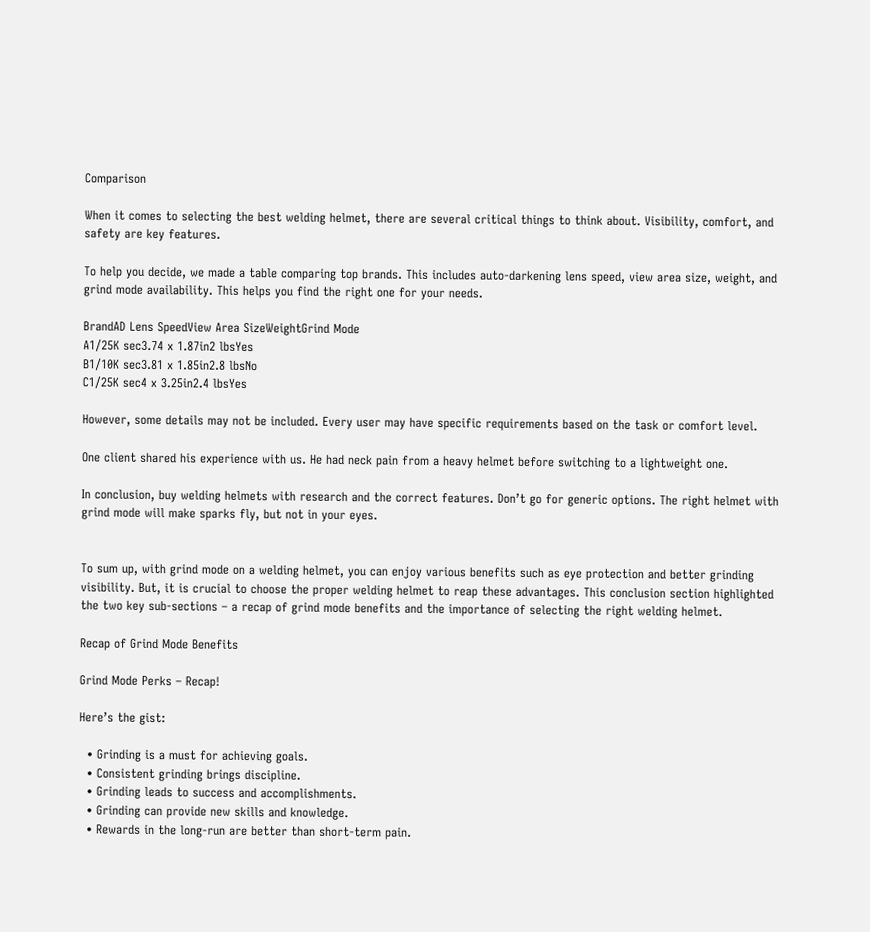Comparison

When it comes to selecting the best welding helmet, there are several critical things to think about. Visibility, comfort, and safety are key features.

To help you decide, we made a table comparing top brands. This includes auto-darkening lens speed, view area size, weight, and grind mode availability. This helps you find the right one for your needs.

BrandAD Lens SpeedView Area SizeWeightGrind Mode
A1/25K sec3.74 x 1.87in2 lbsYes
B1/10K sec3.81 x 1.85in2.8 lbsNo
C1/25K sec4 x 3.25in2.4 lbsYes

However, some details may not be included. Every user may have specific requirements based on the task or comfort level.

One client shared his experience with us. He had neck pain from a heavy helmet before switching to a lightweight one.

In conclusion, buy welding helmets with research and the correct features. Don’t go for generic options. The right helmet with grind mode will make sparks fly, but not in your eyes.


To sum up, with grind mode on a welding helmet, you can enjoy various benefits such as eye protection and better grinding visibility. But, it is crucial to choose the proper welding helmet to reap these advantages. This conclusion section highlighted the two key sub-sections – a recap of grind mode benefits and the importance of selecting the right welding helmet.

Recap of Grind Mode Benefits

Grind Mode Perks – Recap!

Here’s the gist:

  • Grinding is a must for achieving goals.
  • Consistent grinding brings discipline.
  • Grinding leads to success and accomplishments.
  • Grinding can provide new skills and knowledge.
  • Rewards in the long-run are better than short-term pain.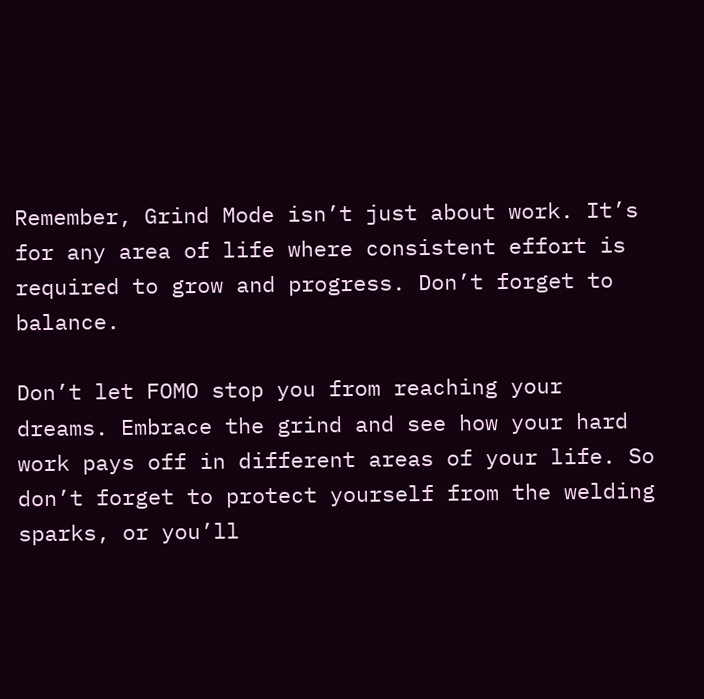Remember, Grind Mode isn’t just about work. It’s for any area of life where consistent effort is required to grow and progress. Don’t forget to balance.

Don’t let FOMO stop you from reaching your dreams. Embrace the grind and see how your hard work pays off in different areas of your life. So don’t forget to protect yourself from the welding sparks, or you’ll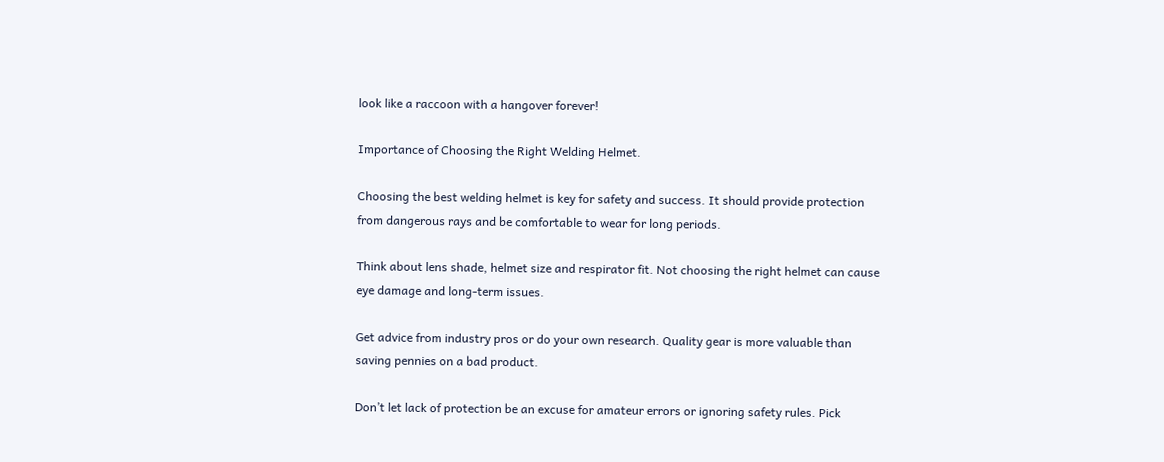look like a raccoon with a hangover forever!

Importance of Choosing the Right Welding Helmet.

Choosing the best welding helmet is key for safety and success. It should provide protection from dangerous rays and be comfortable to wear for long periods.

Think about lens shade, helmet size and respirator fit. Not choosing the right helmet can cause eye damage and long-term issues.

Get advice from industry pros or do your own research. Quality gear is more valuable than saving pennies on a bad product.

Don’t let lack of protection be an excuse for amateur errors or ignoring safety rules. Pick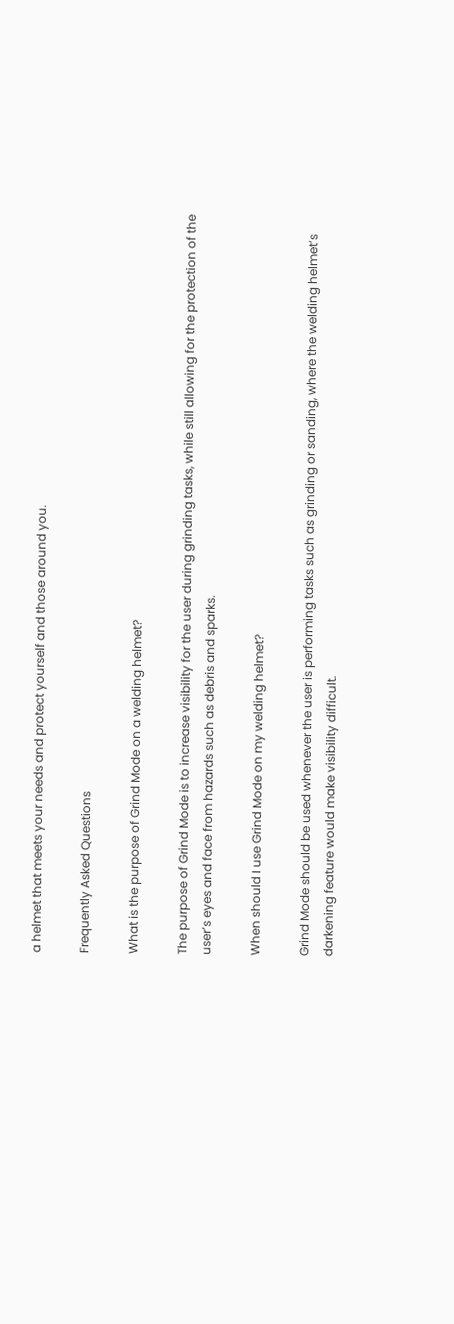a helmet that meets your needs and protect yourself and those around you.

Frequently Asked Questions

What is the purpose of Grind Mode on a welding helmet?

The purpose of Grind Mode is to increase visibility for the user during grinding tasks, while still allowing for the protection of the user’s eyes and face from hazards such as debris and sparks.

When should I use Grind Mode on my welding helmet?

Grind Mode should be used whenever the user is performing tasks such as grinding or sanding, where the welding helmet’s darkening feature would make visibility difficult.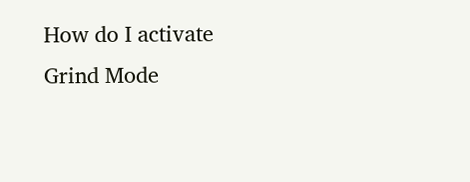How do I activate Grind Mode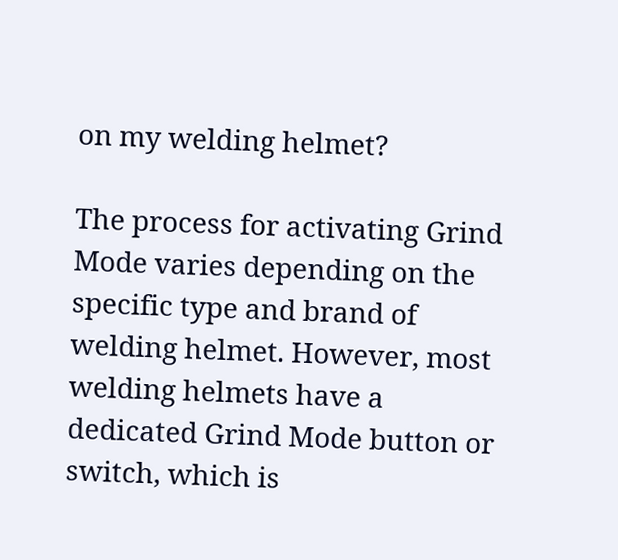on my welding helmet?

The process for activating Grind Mode varies depending on the specific type and brand of welding helmet. However, most welding helmets have a dedicated Grind Mode button or switch, which is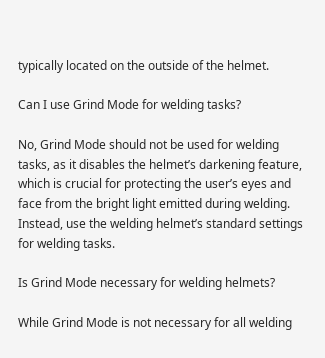typically located on the outside of the helmet.

Can I use Grind Mode for welding tasks?

No, Grind Mode should not be used for welding tasks, as it disables the helmet’s darkening feature, which is crucial for protecting the user’s eyes and face from the bright light emitted during welding. Instead, use the welding helmet’s standard settings for welding tasks.

Is Grind Mode necessary for welding helmets?

While Grind Mode is not necessary for all welding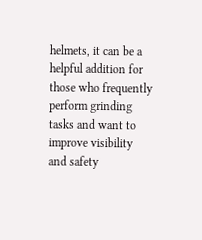helmets, it can be a helpful addition for those who frequently perform grinding tasks and want to improve visibility and safety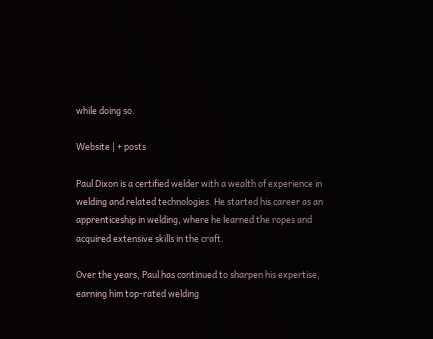while doing so.

Website | + posts

Paul Dixon is a certified welder with a wealth of experience in welding and related technologies. He started his career as an apprenticeship in welding, where he learned the ropes and acquired extensive skills in the craft.

Over the years, Paul has continued to sharpen his expertise, earning him top-rated welding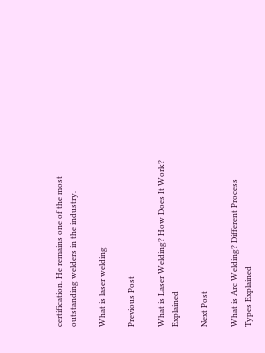certification. He remains one of the most outstanding welders in the industry.

What is laser welding

Previous Post

What is Laser Welding? How Does It Work? Explained

Next Post

What is Arc Welding? Different Process Types Explained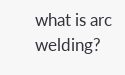what is arc welding?